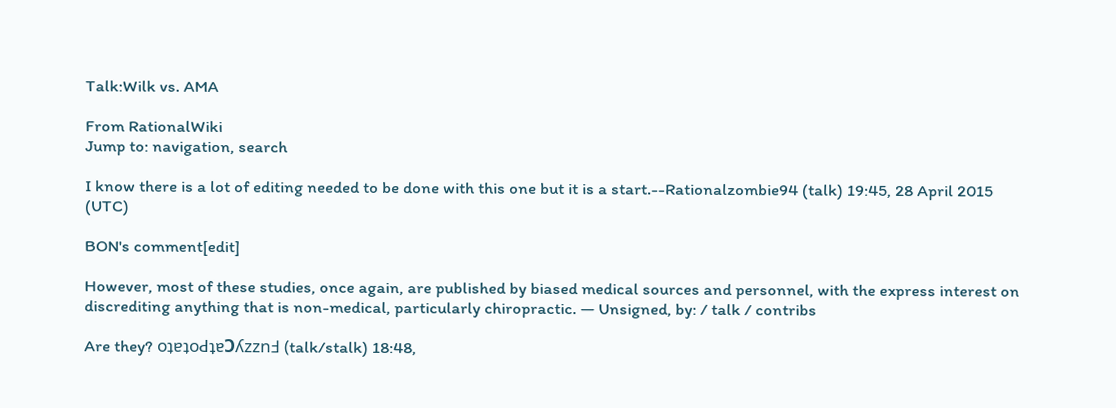Talk:Wilk vs. AMA

From RationalWiki
Jump to: navigation, search

I know there is a lot of editing needed to be done with this one but it is a start.--Rationalzombie94 (talk) 19:45, 28 April 2015 (UTC)

BON's comment[edit]

However, most of these studies, once again, are published by biased medical sources and personnel, with the express interest on discrediting anything that is non-medical, particularly chiropractic. — Unsigned, by: / talk / contribs

Are they? oʇɐʇoԀʇɐϽʎzznℲ (talk/stalk) 18:48,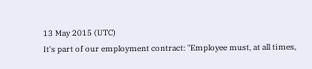13 May 2015 (UTC)
It's part of our employment contract: "Employee must, at all times,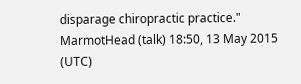disparage chiropractic practice." MarmotHead (talk) 18:50, 13 May 2015 (UTC)